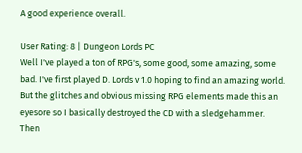A good experience overall.

User Rating: 8 | Dungeon Lords PC
Well I've played a ton of RPG's, some good, some amazing, some bad. I've first played D. Lords v 1.0 hoping to find an amazing world. But the glitches and obvious missing RPG elements made this an eyesore so I basically destroyed the CD with a sledgehammer. Then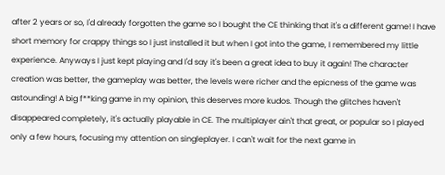after 2 years or so, I'd already forgotten the game so I bought the CE thinking that it's a different game! I have short memory for crappy things so I just installed it but when I got into the game, I remembered my little experience. Anyways I just kept playing and I'd say it's been a great idea to buy it again! The character creation was better, the gameplay was better, the levels were richer and the epicness of the game was astounding! A big f**king game in my opinion, this deserves more kudos. Though the glitches haven't disappeared completely, it's actually playable in CE. The multiplayer ain't that great, or popular so I played only a few hours, focusing my attention on singleplayer. I can't wait for the next game in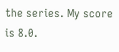the series. My score is 8.0.